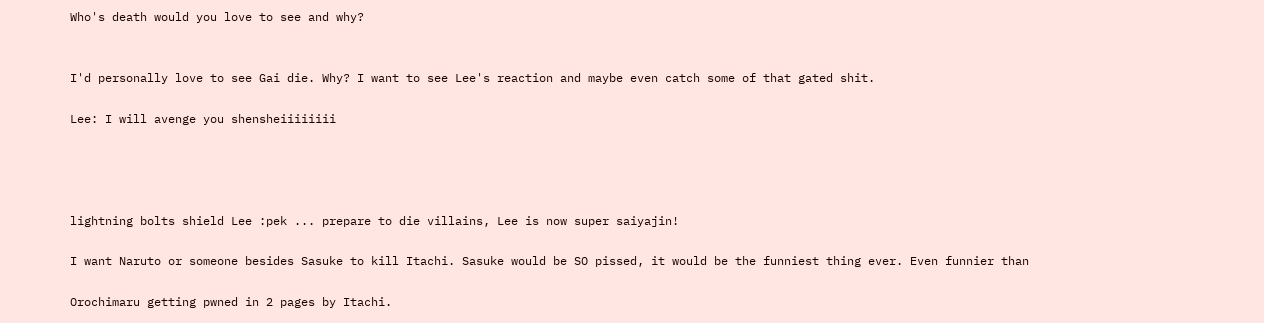Who's death would you love to see and why?


I'd personally love to see Gai die. Why? I want to see Lee's reaction and maybe even catch some of that gated shit.

Lee: I will avenge you shensheiiiiiiii




lightning bolts shield Lee :pek ... prepare to die villains, Lee is now super saiyajin!

I want Naruto or someone besides Sasuke to kill Itachi. Sasuke would be SO pissed, it would be the funniest thing ever. Even funnier than

Orochimaru getting pwned in 2 pages by Itachi.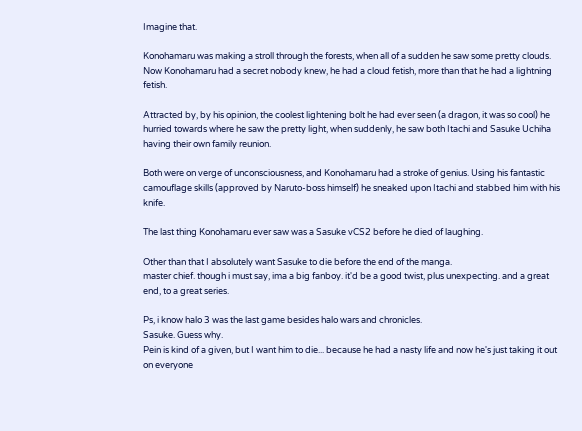Imagine that.

Konohamaru was making a stroll through the forests, when all of a sudden he saw some pretty clouds. Now Konohamaru had a secret nobody knew, he had a cloud fetish, more than that he had a lightning fetish.

Attracted by, by his opinion, the coolest lightening bolt he had ever seen (a dragon, it was so cool) he hurried towards where he saw the pretty light, when suddenly, he saw both Itachi and Sasuke Uchiha having their own family reunion.

Both were on verge of unconsciousness, and Konohamaru had a stroke of genius. Using his fantastic camouflage skills (approved by Naruto-boss himself) he sneaked upon Itachi and stabbed him with his knife.

The last thing Konohamaru ever saw was a Sasuke vCS2 before he died of laughing.

Other than that I absolutely want Sasuke to die before the end of the manga.
master chief. though i must say, ima a big fanboy. it'd be a good twist, plus unexpecting. and a great end, to a great series.

Ps, i know halo 3 was the last game besides halo wars and chronicles.
Sasuke. Guess why.
Pein is kind of a given, but I want him to die... because he had a nasty life and now he's just taking it out on everyone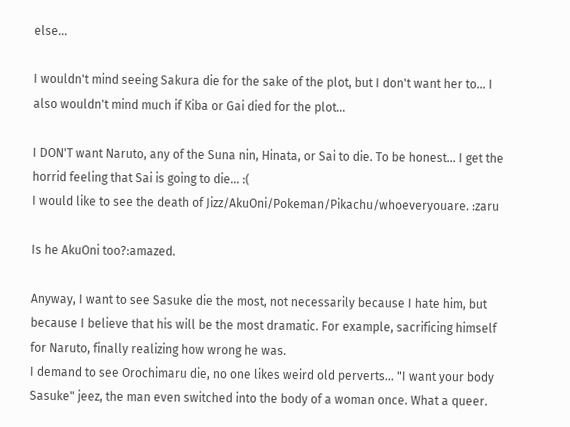else...

I wouldn't mind seeing Sakura die for the sake of the plot, but I don't want her to... I also wouldn't mind much if Kiba or Gai died for the plot...

I DON'T want Naruto, any of the Suna nin, Hinata, or Sai to die. To be honest... I get the horrid feeling that Sai is going to die... :(
I would like to see the death of Jizz/AkuOni/Pokeman/Pikachu/whoeveryouare. :zaru

Is he AkuOni too?:amazed.

Anyway, I want to see Sasuke die the most, not necessarily because I hate him, but because I believe that his will be the most dramatic. For example, sacrificing himself for Naruto, finally realizing how wrong he was.
I demand to see Orochimaru die, no one likes weird old perverts... "I want your body Sasuke" jeez, the man even switched into the body of a woman once. What a queer.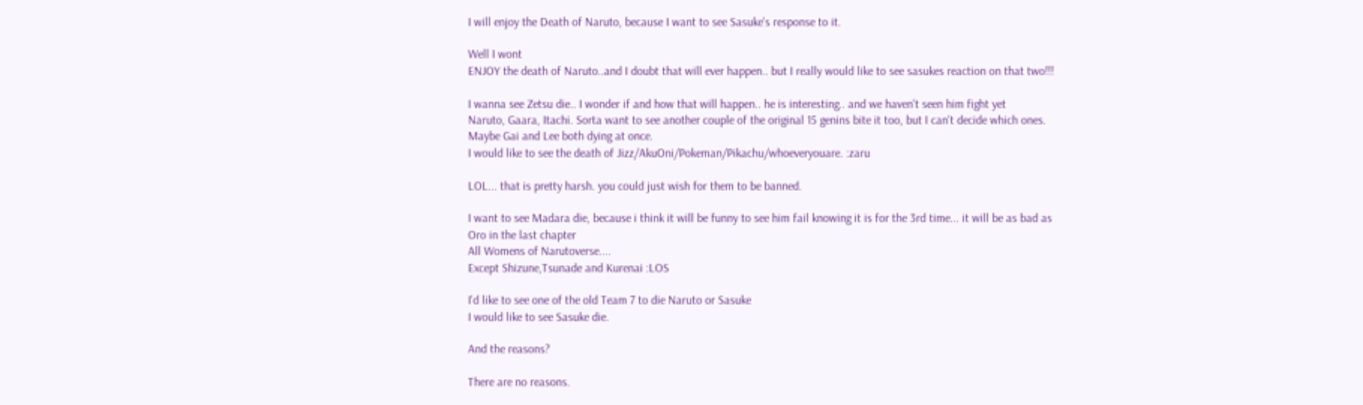I will enjoy the Death of Naruto, because I want to see Sasuke's response to it.

Well I wont
ENJOY the death of Naruto..and I doubt that will ever happen.. but I really would like to see sasukes reaction on that two!!!

I wanna see Zetsu die.. I wonder if and how that will happen.. he is interesting.. and we haven't seen him fight yet
Naruto, Gaara, Itachi. Sorta want to see another couple of the original 15 genins bite it too, but I can't decide which ones. Maybe Gai and Lee both dying at once.
I would like to see the death of Jizz/AkuOni/Pokeman/Pikachu/whoeveryouare. :zaru

LOL... that is pretty harsh. you could just wish for them to be banned.

I want to see Madara die, because i think it will be funny to see him fail knowing it is for the 3rd time... it will be as bad as Oro in the last chapter
All Womens of Narutoverse....
Except Shizune,Tsunade and Kurenai :LOS

I'd like to see one of the old Team 7 to die Naruto or Sasuke
I would like to see Sasuke die.

And the reasons?

There are no reasons.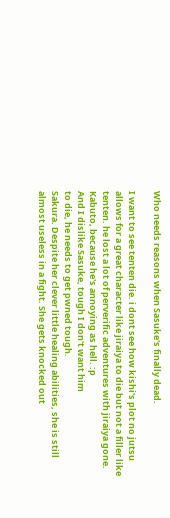Who needs reasons when Sasuke's finally dead.

I want to see tenten die. i dont see how kishi's plot no jutsu allows for a great character like jiraiya to die but not a filler like tenten. he lost a lot of perverific adventures with jiraiya gone.
Kabuto, because he's annoying as hell. :p
And I dislike Sasuke, tough I don't want him
to die, he needs to get pwned tough.
Sakura. Despite her clever little healing abilities, she is still almost useless in a fight. She gets knocked out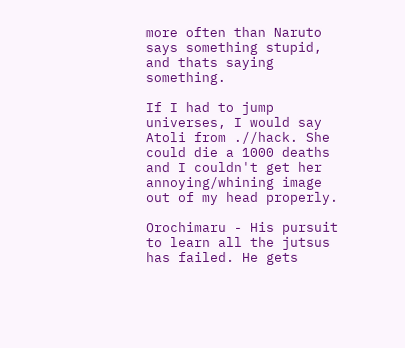more often than Naruto says something stupid, and thats saying something.

If I had to jump universes, I would say Atoli from .//hack. She could die a 1000 deaths and I couldn't get her annoying/whining image out of my head properly.

Orochimaru - His pursuit to learn all the jutsus has failed. He gets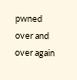pwned over and over again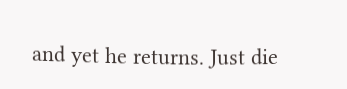and yet he returns. Just die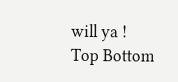will ya !
Top Bottom